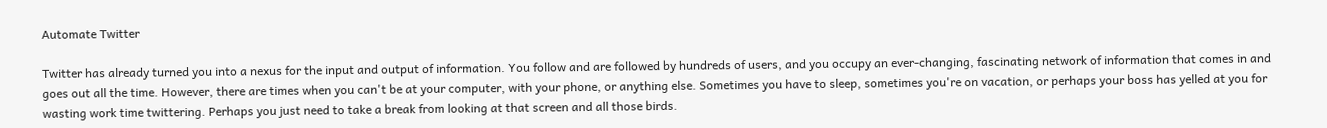Automate Twitter

Twitter has already turned you into a nexus for the input and output of information. You follow and are followed by hundreds of users, and you occupy an ever-changing, fascinating network of information that comes in and goes out all the time. However, there are times when you can't be at your computer, with your phone, or anything else. Sometimes you have to sleep, sometimes you're on vacation, or perhaps your boss has yelled at you for wasting work time twittering. Perhaps you just need to take a break from looking at that screen and all those birds.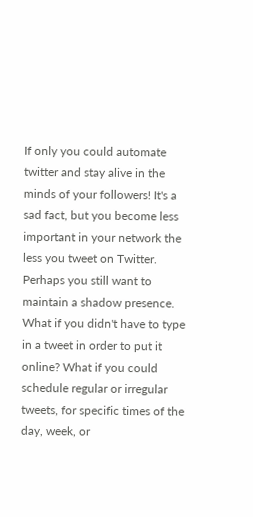If only you could automate twitter and stay alive in the minds of your followers! It's a sad fact, but you become less important in your network the less you tweet on Twitter. Perhaps you still want to maintain a shadow presence. What if you didn't have to type in a tweet in order to put it online? What if you could schedule regular or irregular tweets, for specific times of the day, week, or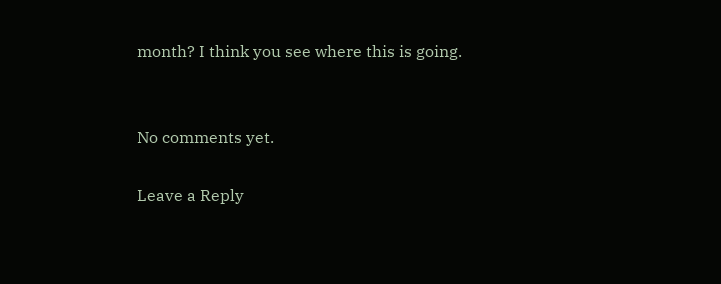month? I think you see where this is going.


No comments yet.

Leave a Reply